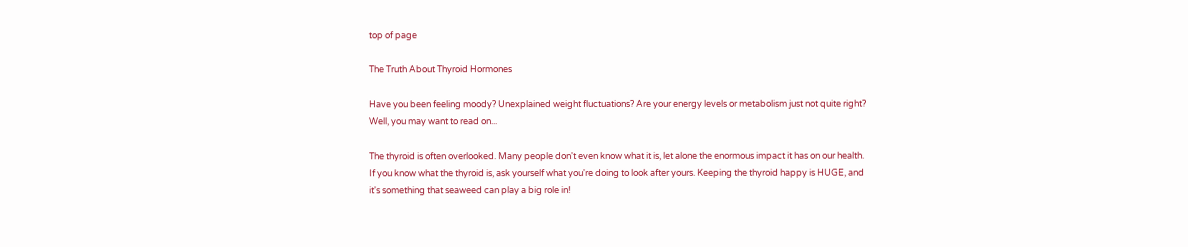top of page

The Truth About Thyroid Hormones

Have you been feeling moody? Unexplained weight fluctuations? Are your energy levels or metabolism just not quite right? Well, you may want to read on...

The thyroid is often overlooked. Many people don't even know what it is, let alone the enormous impact it has on our health. If you know what the thyroid is, ask yourself what you're doing to look after yours. Keeping the thyroid happy is HUGE, and it's something that seaweed can play a big role in!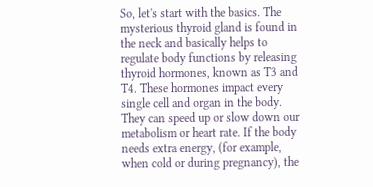So, let's start with the basics. The mysterious thyroid gland is found in the neck and basically helps to regulate body functions by releasing thyroid hormones, known as T3 and T4. These hormones impact every single cell and organ in the body. They can speed up or slow down our metabolism or heart rate. If the body needs extra energy, (for example, when cold or during pregnancy), the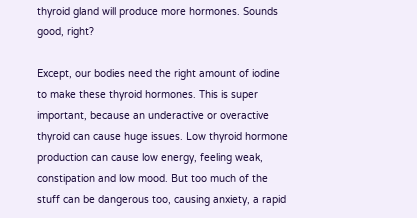thyroid gland will produce more hormones. Sounds good, right?

Except, our bodies need the right amount of iodine to make these thyroid hormones. This is super important, because an underactive or overactive thyroid can cause huge issues. Low thyroid hormone production can cause low energy, feeling weak, constipation and low mood. But too much of the stuff can be dangerous too, causing anxiety, a rapid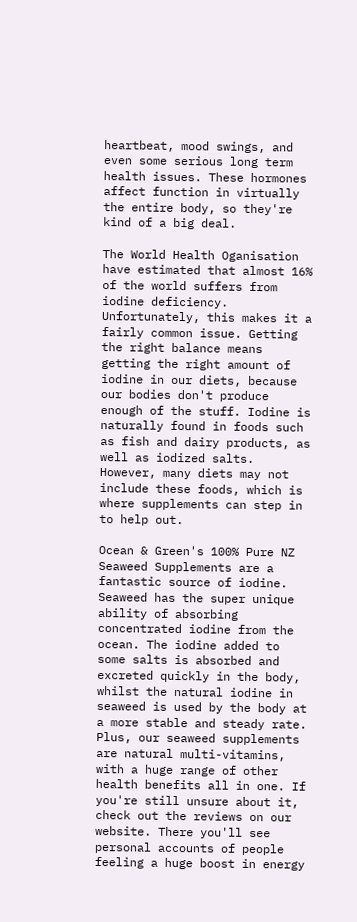heartbeat, mood swings, and even some serious long term health issues. These hormones affect function in virtually the entire body, so they're kind of a big deal.

The World Health Oganisation have estimated that almost 16% of the world suffers from iodine deficiency. Unfortunately, this makes it a fairly common issue. Getting the right balance means getting the right amount of iodine in our diets, because our bodies don't produce enough of the stuff. Iodine is naturally found in foods such as fish and dairy products, as well as iodized salts. However, many diets may not include these foods, which is where supplements can step in to help out.

Ocean & Green's 100% Pure NZ Seaweed Supplements are a fantastic source of iodine. Seaweed has the super unique ability of absorbing concentrated iodine from the ocean. The iodine added to some salts is absorbed and excreted quickly in the body, whilst the natural iodine in seaweed is used by the body at a more stable and steady rate. Plus, our seaweed supplements are natural multi-vitamins, with a huge range of other health benefits all in one. If you're still unsure about it, check out the reviews on our website. There you'll see personal accounts of people feeling a huge boost in energy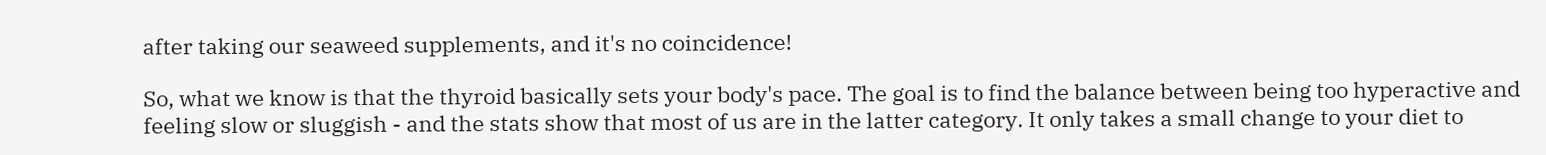after taking our seaweed supplements, and it's no coincidence!

So, what we know is that the thyroid basically sets your body's pace. The goal is to find the balance between being too hyperactive and feeling slow or sluggish - and the stats show that most of us are in the latter category. It only takes a small change to your diet to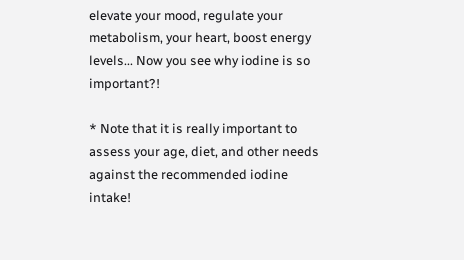elevate your mood, regulate your metabolism, your heart, boost energy levels... Now you see why iodine is so important?!

* Note that it is really important to assess your age, diet, and other needs against the recommended iodine intake!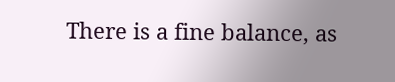There is a fine balance, as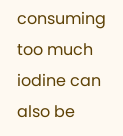consuming too much iodine can also be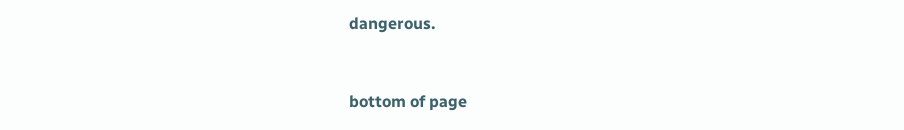dangerous.


bottom of page